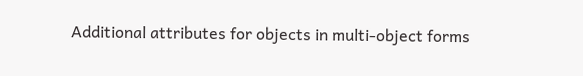Additional attributes for objects in multi-object forms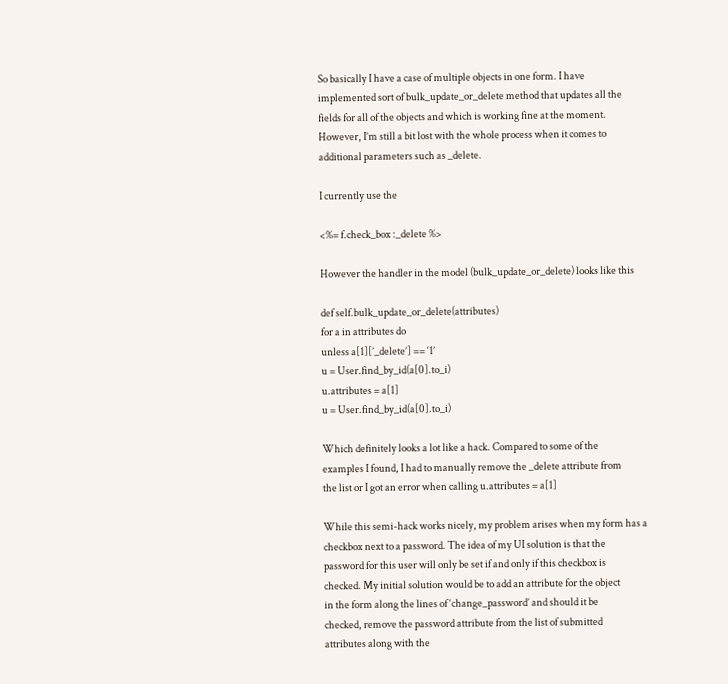So basically I have a case of multiple objects in one form. I have
implemented sort of bulk_update_or_delete method that updates all the
fields for all of the objects and which is working fine at the moment.
However, I’m still a bit lost with the whole process when it comes to
additional parameters such as _delete.

I currently use the

<%= f.check_box :_delete %>

However the handler in the model (bulk_update_or_delete) looks like this

def self.bulk_update_or_delete(attributes)
for a in attributes do
unless a[1][’_delete’] == ‘1’
u = User.find_by_id(a[0].to_i)
u.attributes = a[1]
u = User.find_by_id(a[0].to_i)

Which definitely looks a lot like a hack. Compared to some of the
examples I found, I had to manually remove the _delete attribute from
the list or I got an error when calling u.attributes = a[1]

While this semi-hack works nicely, my problem arises when my form has a
checkbox next to a password. The idea of my UI solution is that the
password for this user will only be set if and only if this checkbox is
checked. My initial solution would be to add an attribute for the object
in the form along the lines of ‘change_password’ and should it be
checked, remove the password attribute from the list of submitted
attributes along with the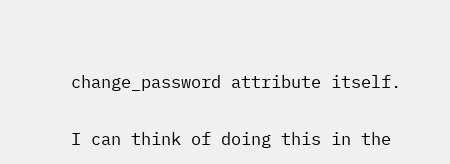change_password attribute itself.

I can think of doing this in the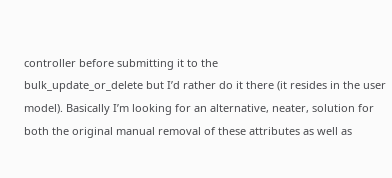controller before submitting it to the
bulk_update_or_delete but I’d rather do it there (it resides in the user
model). Basically I’m looking for an alternative, neater, solution for
both the original manual removal of these attributes as well as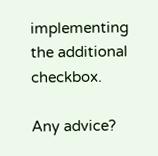implementing the additional checkbox.

Any advice?